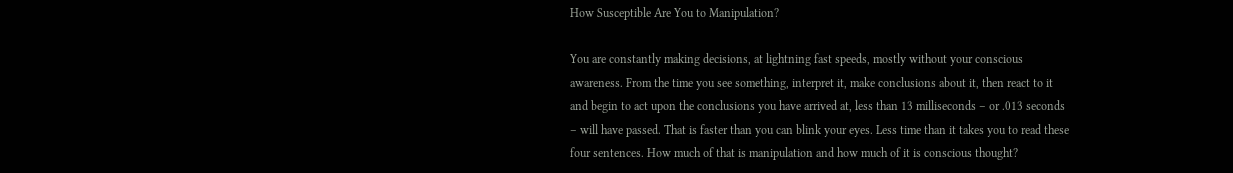How Susceptible Are You to Manipulation?

You are constantly making decisions, at lightning fast speeds, mostly without your conscious awareness. From the time you see something, interpret it, make conclusions about it, then react to it and begin to act upon the conclusions you have arrived at, less than 13 milliseconds – or .013 seconds – will have passed. That is faster than you can blink your eyes. Less time than it takes you to read these four sentences. How much of that is manipulation and how much of it is conscious thought?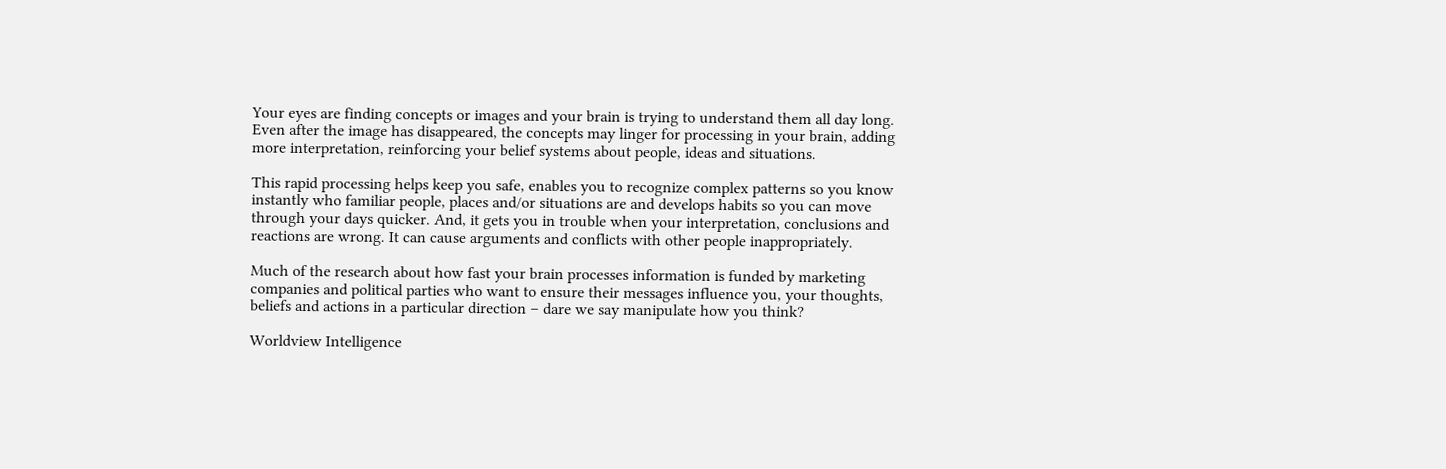Your eyes are finding concepts or images and your brain is trying to understand them all day long. Even after the image has disappeared, the concepts may linger for processing in your brain, adding more interpretation, reinforcing your belief systems about people, ideas and situations.

This rapid processing helps keep you safe, enables you to recognize complex patterns so you know instantly who familiar people, places and/or situations are and develops habits so you can move through your days quicker. And, it gets you in trouble when your interpretation, conclusions and reactions are wrong. It can cause arguments and conflicts with other people inappropriately.

Much of the research about how fast your brain processes information is funded by marketing companies and political parties who want to ensure their messages influence you, your thoughts, beliefs and actions in a particular direction – dare we say manipulate how you think?

Worldview Intelligence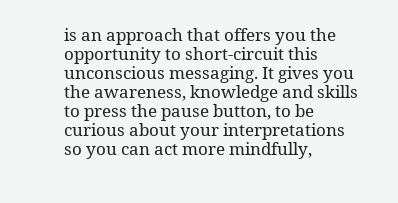is an approach that offers you the opportunity to short-circuit this unconscious messaging. It gives you the awareness, knowledge and skills to press the pause button, to be curious about your interpretations so you can act more mindfully,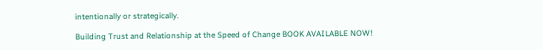intentionally or strategically.

Building Trust and Relationship at the Speed of Change BOOK AVAILABLE NOW!